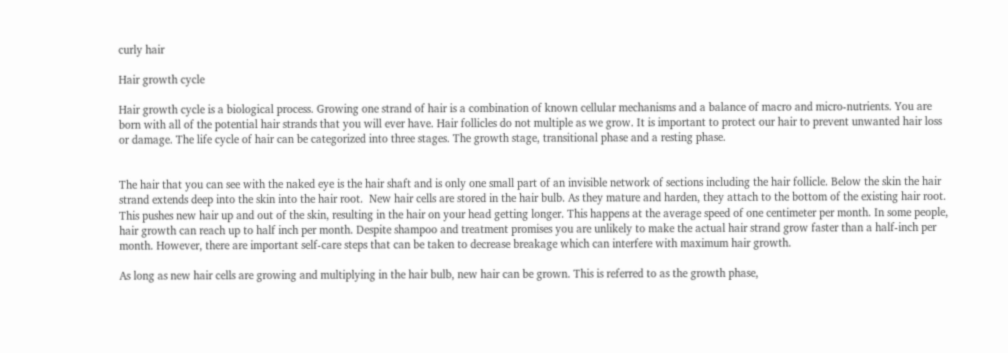curly hair

Hair growth cycle

Hair growth cycle is a biological process. Growing one strand of hair is a combination of known cellular mechanisms and a balance of macro and micro-nutrients. You are born with all of the potential hair strands that you will ever have. Hair follicles do not multiple as we grow. It is important to protect our hair to prevent unwanted hair loss or damage. The life cycle of hair can be categorized into three stages. The growth stage, transitional phase and a resting phase.


The hair that you can see with the naked eye is the hair shaft and is only one small part of an invisible network of sections including the hair follicle. Below the skin the hair strand extends deep into the skin into the hair root.  New hair cells are stored in the hair bulb. As they mature and harden, they attach to the bottom of the existing hair root. This pushes new hair up and out of the skin, resulting in the hair on your head getting longer. This happens at the average speed of one centimeter per month. In some people, hair growth can reach up to half inch per month. Despite shampoo and treatment promises you are unlikely to make the actual hair strand grow faster than a half-inch per month. However, there are important self-care steps that can be taken to decrease breakage which can interfere with maximum hair growth.

As long as new hair cells are growing and multiplying in the hair bulb, new hair can be grown. This is referred to as the growth phase,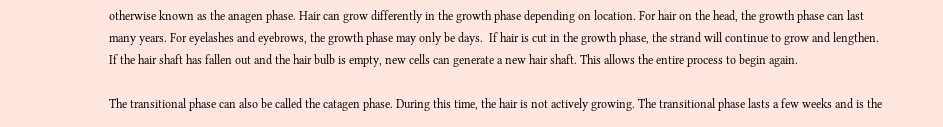otherwise known as the anagen phase. Hair can grow differently in the growth phase depending on location. For hair on the head, the growth phase can last many years. For eyelashes and eyebrows, the growth phase may only be days.  If hair is cut in the growth phase, the strand will continue to grow and lengthen. If the hair shaft has fallen out and the hair bulb is empty, new cells can generate a new hair shaft. This allows the entire process to begin again.

The transitional phase can also be called the catagen phase. During this time, the hair is not actively growing. The transitional phase lasts a few weeks and is the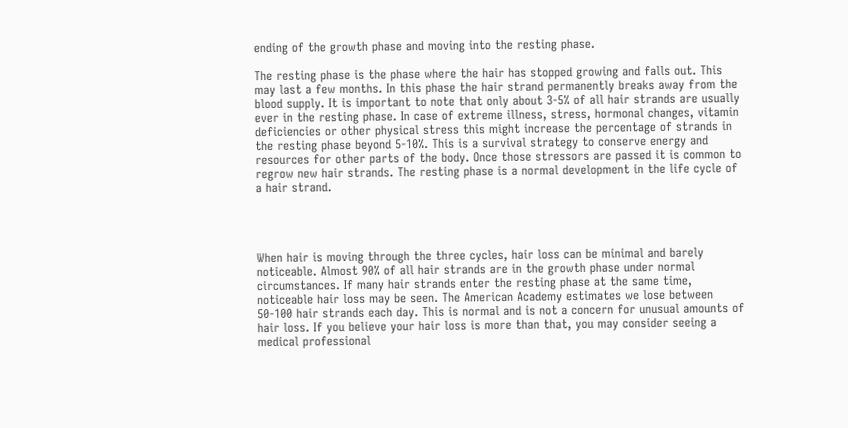ending of the growth phase and moving into the resting phase.

The resting phase is the phase where the hair has stopped growing and falls out. This may last a few months. In this phase the hair strand permanently breaks away from the blood supply. It is important to note that only about 3-5% of all hair strands are usually ever in the resting phase. In case of extreme illness, stress, hormonal changes, vitamin deficiencies or other physical stress this might increase the percentage of strands in the resting phase beyond 5-10%. This is a survival strategy to conserve energy and resources for other parts of the body. Once those stressors are passed it is common to regrow new hair strands. The resting phase is a normal development in the life cycle of a hair strand.




When hair is moving through the three cycles, hair loss can be minimal and barely noticeable. Almost 90% of all hair strands are in the growth phase under normal circumstances. If many hair strands enter the resting phase at the same time, noticeable hair loss may be seen. The American Academy estimates we lose between 50-100 hair strands each day. This is normal and is not a concern for unusual amounts of hair loss. If you believe your hair loss is more than that, you may consider seeing a medical professional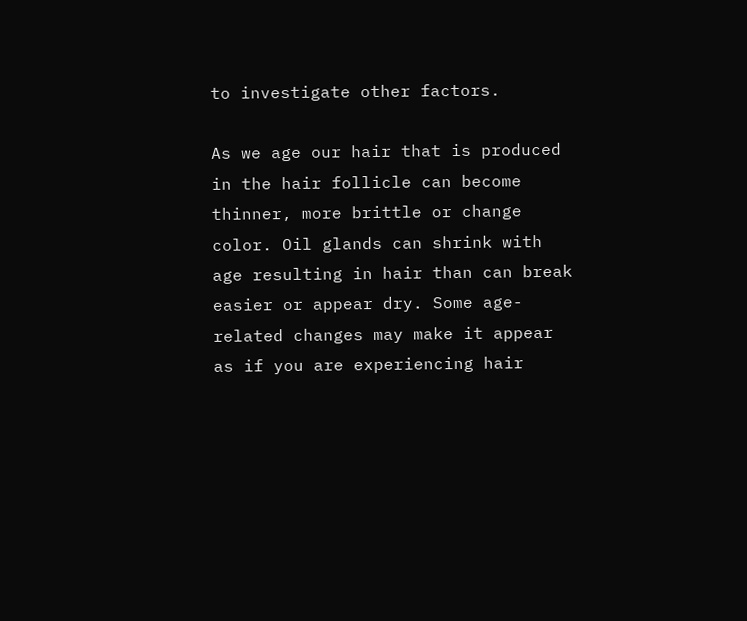to investigate other factors.

As we age our hair that is produced in the hair follicle can become thinner, more brittle or change color. Oil glands can shrink with age resulting in hair than can break easier or appear dry. Some age-related changes may make it appear as if you are experiencing hair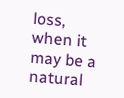loss, when it may be a natural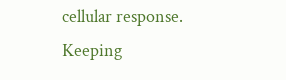cellular response. Keeping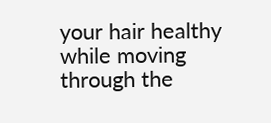your hair healthy while moving through the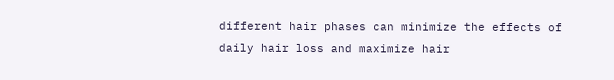different hair phases can minimize the effects of daily hair loss and maximize hair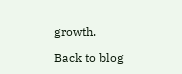growth.

Back to blog